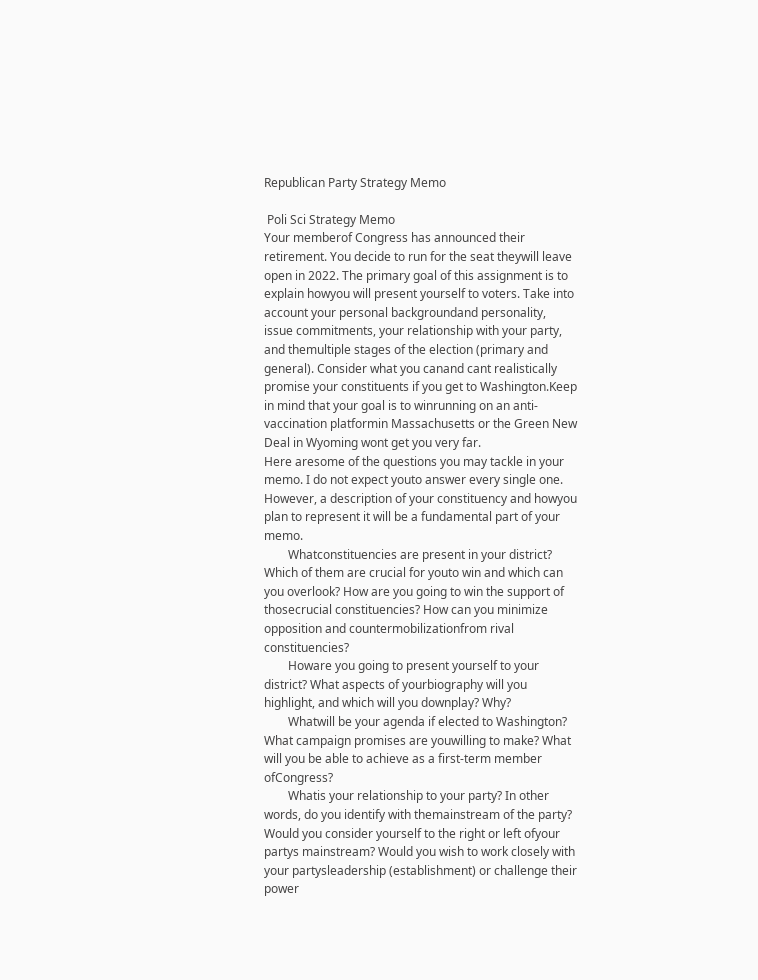Republican Party Strategy Memo

 Poli Sci Strategy Memo
Your memberof Congress has announced their retirement. You decide to run for the seat theywill leave open in 2022. The primary goal of this assignment is to explain howyou will present yourself to voters. Take into account your personal backgroundand personality, issue commitments, your relationship with your party, and themultiple stages of the election (primary and general). Consider what you canand cant realistically promise your constituents if you get to Washington.Keep in mind that your goal is to winrunning on an anti-vaccination platformin Massachusetts or the Green New Deal in Wyoming wont get you very far.
Here aresome of the questions you may tackle in your memo. I do not expect youto answer every single one. However, a description of your constituency and howyou plan to represent it will be a fundamental part of your memo.
        Whatconstituencies are present in your district? Which of them are crucial for youto win and which can you overlook? How are you going to win the support of thosecrucial constituencies? How can you minimize opposition and countermobilizationfrom rival constituencies?
        Howare you going to present yourself to your district? What aspects of yourbiography will you highlight, and which will you downplay? Why?
        Whatwill be your agenda if elected to Washington? What campaign promises are youwilling to make? What will you be able to achieve as a first-term member ofCongress?
        Whatis your relationship to your party? In other words, do you identify with themainstream of the party? Would you consider yourself to the right or left ofyour partys mainstream? Would you wish to work closely with your partysleadership (establishment) or challenge their power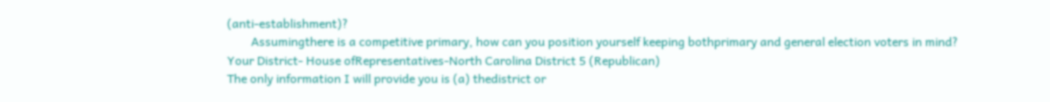(anti-establishment)?
        Assumingthere is a competitive primary, how can you position yourself keeping bothprimary and general election voters in mind?
Your District- House ofRepresentatives-North Carolina District 5 (Republican)
The only information I will provide you is (a) thedistrict or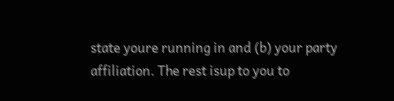state youre running in and (b) your party affiliation. The rest isup to you to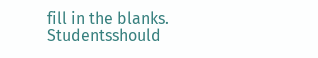fill in the blanks.
Studentsshould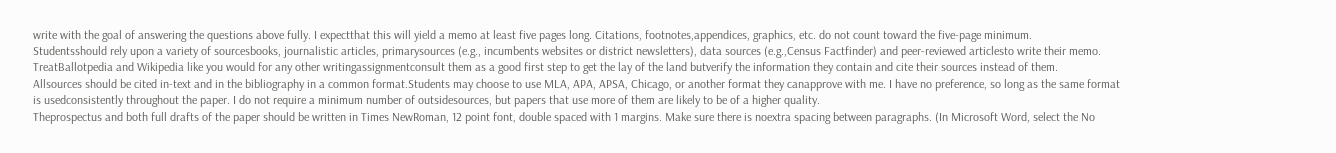write with the goal of answering the questions above fully. I expectthat this will yield a memo at least five pages long. Citations, footnotes,appendices, graphics, etc. do not count toward the five-page minimum.
Studentsshould rely upon a variety of sourcesbooks, journalistic articles, primarysources (e.g., incumbents websites or district newsletters), data sources (e.g.,Census Factfinder) and peer-reviewed articlesto write their memo. TreatBallotpedia and Wikipedia like you would for any other writingassignmentconsult them as a good first step to get the lay of the land butverify the information they contain and cite their sources instead of them.
Allsources should be cited in-text and in the bibliography in a common format.Students may choose to use MLA, APA, APSA, Chicago, or another format they canapprove with me. I have no preference, so long as the same format is usedconsistently throughout the paper. I do not require a minimum number of outsidesources, but papers that use more of them are likely to be of a higher quality.
Theprospectus and both full drafts of the paper should be written in Times NewRoman, 12 point font, double spaced with 1 margins. Make sure there is noextra spacing between paragraphs. (In Microsoft Word, select the No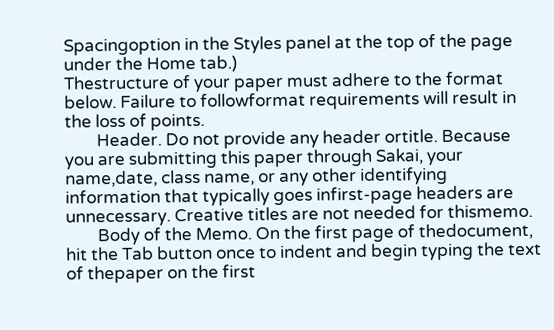Spacingoption in the Styles panel at the top of the page under the Home tab.)
Thestructure of your paper must adhere to the format below. Failure to followformat requirements will result in the loss of points.
        Header. Do not provide any header ortitle. Because you are submitting this paper through Sakai, your name,date, class name, or any other identifying information that typically goes infirst-page headers are unnecessary. Creative titles are not needed for thismemo.
        Body of the Memo. On the first page of thedocument, hit the Tab button once to indent and begin typing the text of thepaper on the first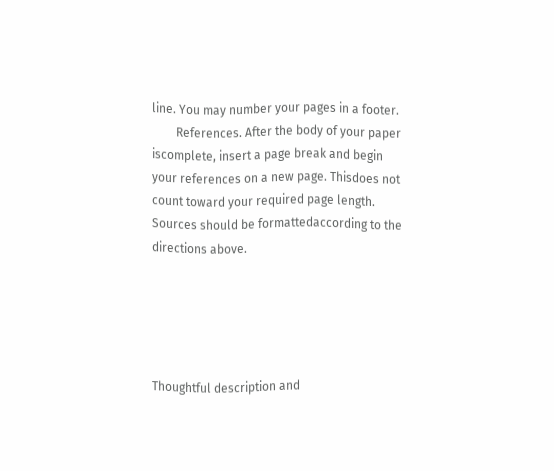line. You may number your pages in a footer.
        References. After the body of your paper iscomplete, insert a page break and begin your references on a new page. Thisdoes not count toward your required page length. Sources should be formattedaccording to the directions above.





Thoughtful description and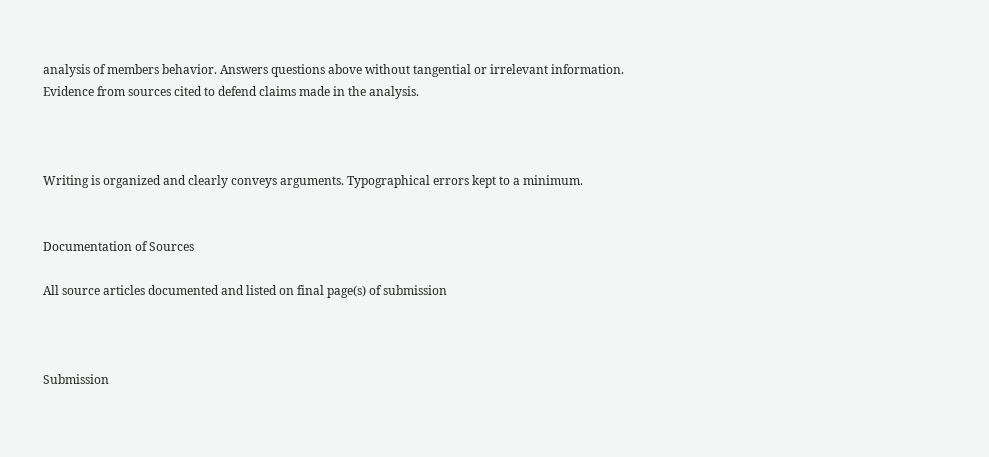analysis of members behavior. Answers questions above without tangential or irrelevant information. Evidence from sources cited to defend claims made in the analysis.



Writing is organized and clearly conveys arguments. Typographical errors kept to a minimum.


Documentation of Sources

All source articles documented and listed on final page(s) of submission



Submission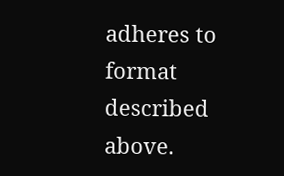adheres to format described above.